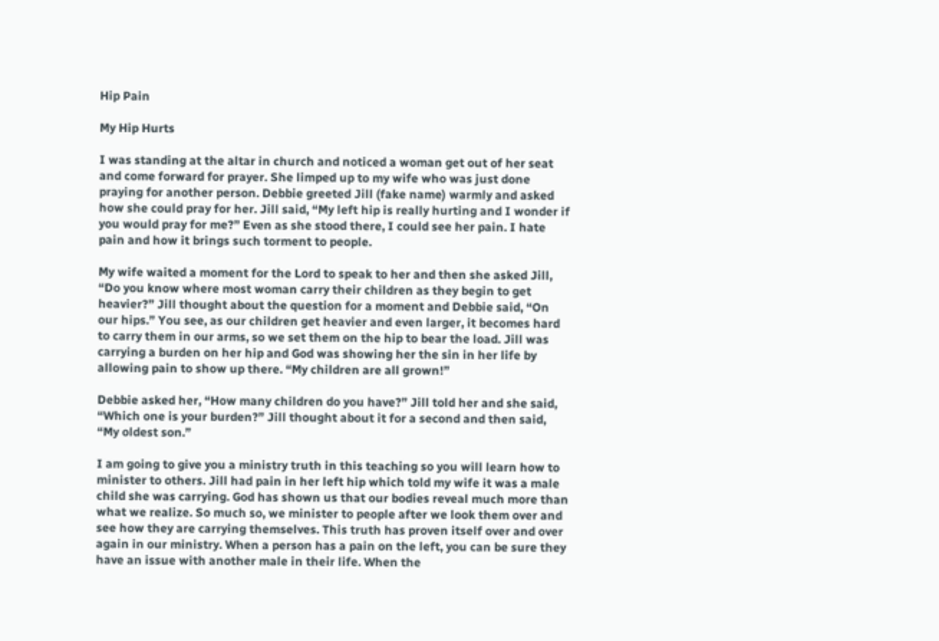Hip Pain

My Hip Hurts

I was standing at the altar in church and noticed a woman get out of her seat and come forward for prayer. She limped up to my wife who was just done praying for another person. Debbie greeted Jill (fake name) warmly and asked how she could pray for her. Jill said, “My left hip is really hurting and I wonder if you would pray for me?” Even as she stood there, I could see her pain. I hate pain and how it brings such torment to people.

My wife waited a moment for the Lord to speak to her and then she asked Jill, “Do you know where most woman carry their children as they begin to get heavier?” Jill thought about the question for a moment and Debbie said, “On our hips.” You see, as our children get heavier and even larger, it becomes hard to carry them in our arms, so we set them on the hip to bear the load. Jill was carrying a burden on her hip and God was showing her the sin in her life by allowing pain to show up there. “My children are all grown!”

Debbie asked her, “How many children do you have?” Jill told her and she said, “Which one is your burden?” Jill thought about it for a second and then said, “My oldest son.”

I am going to give you a ministry truth in this teaching so you will learn how to minister to others. Jill had pain in her left hip which told my wife it was a male child she was carrying. God has shown us that our bodies reveal much more than what we realize. So much so, we minister to people after we look them over and see how they are carrying themselves. This truth has proven itself over and over again in our ministry. When a person has a pain on the left, you can be sure they have an issue with another male in their life. When the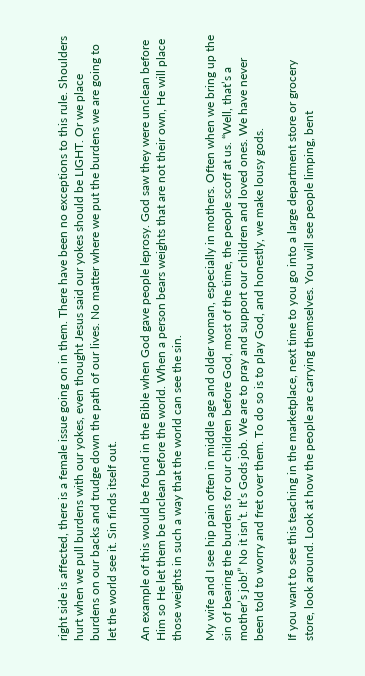right side is affected, there is a female issue going on in them. There have been no exceptions to this rule. Shoulders hurt when we pull burdens with our yokes, even thought Jesus said our yokes should be LIGHT. Or we place burdens on our backs and trudge down the path of our lives. No matter where we put the burdens we are going to let the world see it. Sin finds itself out.

An example of this would be found in the Bible when God gave people leprosy. God saw they were unclean before Him so He let them be unclean before the world. When a person bears weights that are not their own, He will place those weights in such a way that the world can see the sin.

My wife and I see hip pain often in middle age and older woman, especially in mothers. Often when we bring up the sin of bearing the burdens for our children before God, most of the time, the people scoff at us. “Well, that’s a mother’s job!” No it isn’t. It’s Gods job. We are to pray and support our children and loved ones. We have never been told to worry and fret over them. To do so is to play God, and honestly, we make lousy gods.

If you want to see this teaching in the marketplace, next time to you go into a large department store or grocery store, look around. Look at how the people are carrying themselves. You will see people limping, bent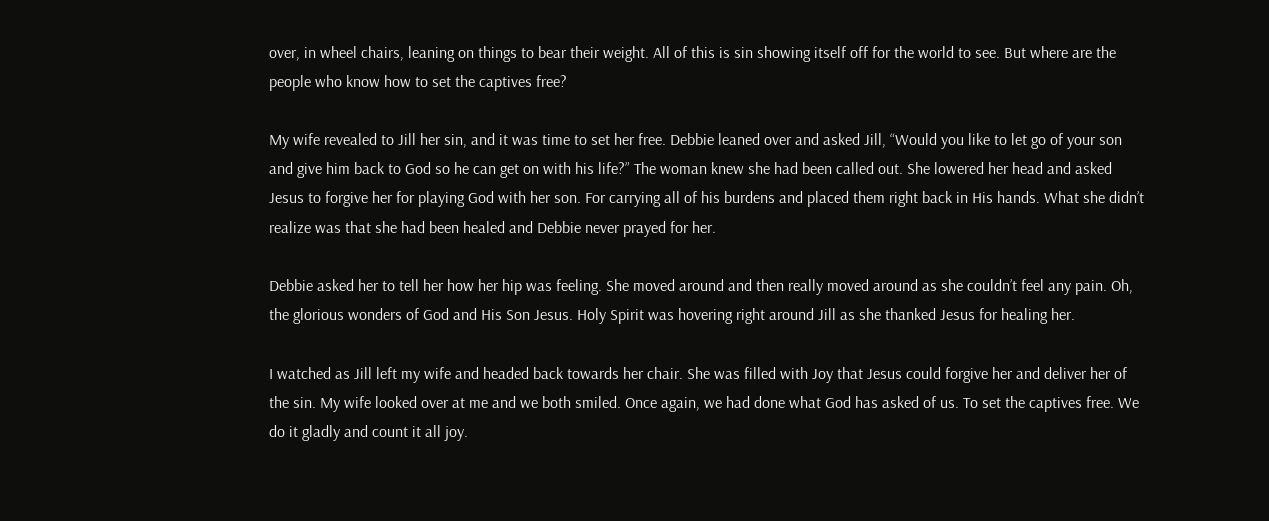over, in wheel chairs, leaning on things to bear their weight. All of this is sin showing itself off for the world to see. But where are the people who know how to set the captives free?

My wife revealed to Jill her sin, and it was time to set her free. Debbie leaned over and asked Jill, “Would you like to let go of your son and give him back to God so he can get on with his life?” The woman knew she had been called out. She lowered her head and asked Jesus to forgive her for playing God with her son. For carrying all of his burdens and placed them right back in His hands. What she didn’t realize was that she had been healed and Debbie never prayed for her.

Debbie asked her to tell her how her hip was feeling. She moved around and then really moved around as she couldn’t feel any pain. Oh, the glorious wonders of God and His Son Jesus. Holy Spirit was hovering right around Jill as she thanked Jesus for healing her.

I watched as Jill left my wife and headed back towards her chair. She was filled with Joy that Jesus could forgive her and deliver her of the sin. My wife looked over at me and we both smiled. Once again, we had done what God has asked of us. To set the captives free. We do it gladly and count it all joy.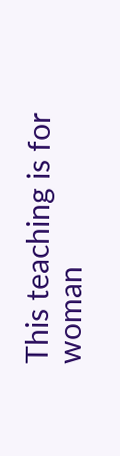This teaching is for woman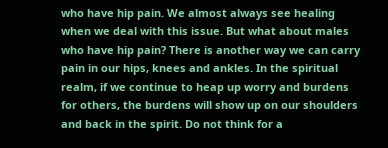who have hip pain. We almost always see healing when we deal with this issue. But what about males who have hip pain? There is another way we can carry pain in our hips, knees and ankles. In the spiritual realm, if we continue to heap up worry and burdens for others, the burdens will show up on our shoulders and back in the spirit. Do not think for a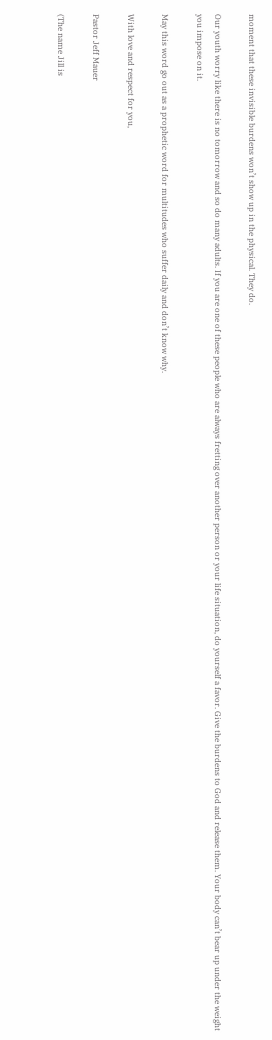moment that these invisible burdens won’t show up in the physical. They do.

Our youth worry like there is no tomorrow and so do many adults. If you are one of these people who are always fretting over another person or your life situation, do yourself a favor. Give the burdens to God and release them. Your body can’t bear up under the weight you impose on it.

May this word go out as a prophetic word for multitudes who suffer daily and don’t know why.

With love and respect for you,

Pastor Jeff Mauer

(The name Jill is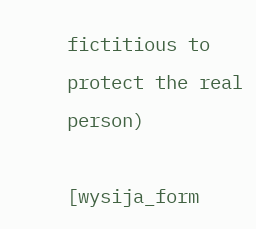fictitious to protect the real person)

[wysija_form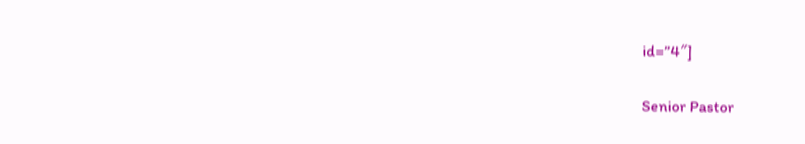id=”4″]

Senior Pastor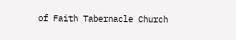of Faith Tabernacle Church